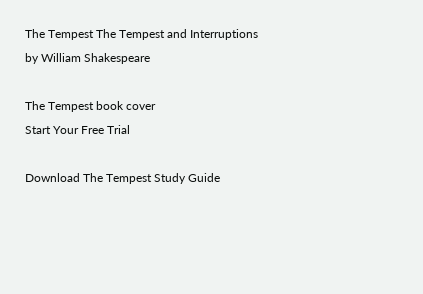The Tempest The Tempest and Interruptions
by William Shakespeare

The Tempest book cover
Start Your Free Trial

Download The Tempest Study Guide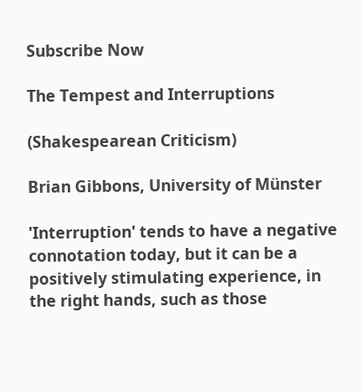Subscribe Now

The Tempest and Interruptions

(Shakespearean Criticism)

Brian Gibbons, University of Münster

'Interruption' tends to have a negative connotation today, but it can be a positively stimulating experience, in the right hands, such as those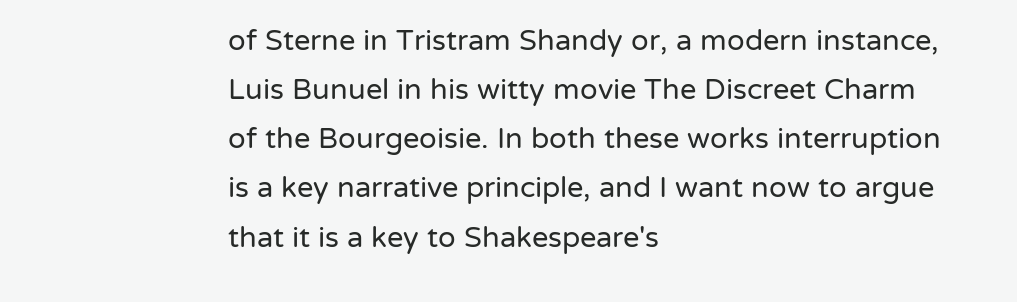of Sterne in Tristram Shandy or, a modern instance, Luis Bunuel in his witty movie The Discreet Charm of the Bourgeoisie. In both these works interruption is a key narrative principle, and I want now to argue that it is a key to Shakespeare's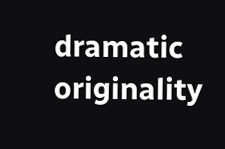dramatic originality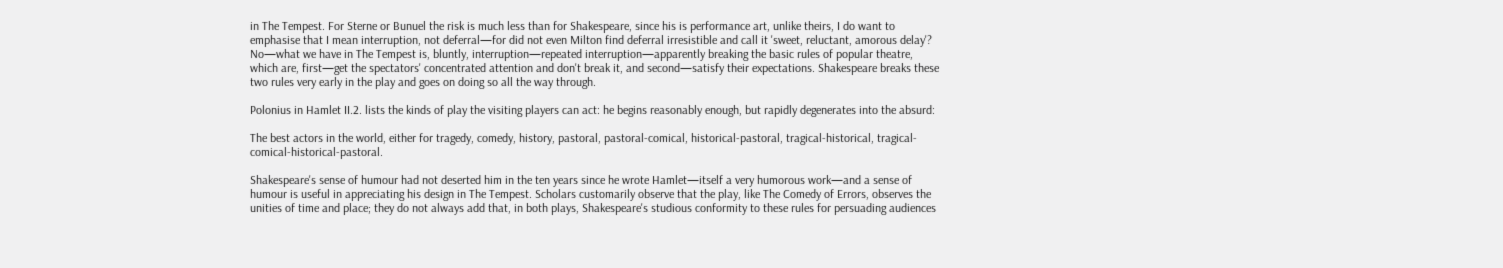in The Tempest. For Sterne or Bunuel the risk is much less than for Shakespeare, since his is performance art, unlike theirs, I do want to emphasise that I mean interruption, not deferral—for did not even Milton find deferral irresistible and call it 'sweet, reluctant, amorous delay'? No—what we have in The Tempest is, bluntly, interruption—repeated interruption—apparently breaking the basic rules of popular theatre, which are, first—get the spectators' concentrated attention and don't break it, and second—satisfy their expectations. Shakespeare breaks these two rules very early in the play and goes on doing so all the way through.

Polonius in Hamlet II.2. lists the kinds of play the visiting players can act: he begins reasonably enough, but rapidly degenerates into the absurd:

The best actors in the world, either for tragedy, comedy, history, pastoral, pastoral-comical, historical-pastoral, tragical-historical, tragical-comical-historical-pastoral.

Shakespeare's sense of humour had not deserted him in the ten years since he wrote Hamlet—itself a very humorous work—and a sense of humour is useful in appreciating his design in The Tempest. Scholars customarily observe that the play, like The Comedy of Errors, observes the unities of time and place; they do not always add that, in both plays, Shakespeare's studious conformity to these rules for persuading audiences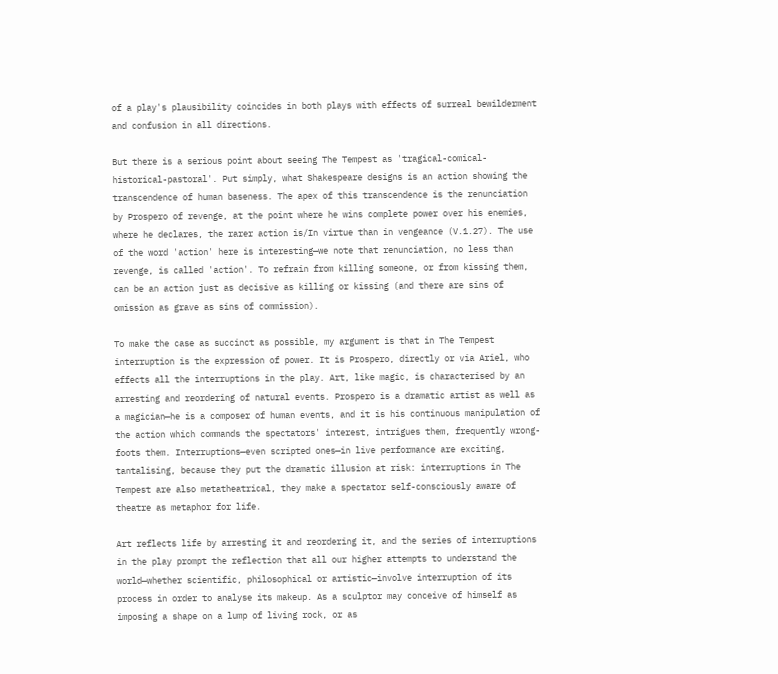of a play's plausibility coincides in both plays with effects of surreal bewilderment and confusion in all directions.

But there is a serious point about seeing The Tempest as 'tragical-comical-historical-pastoral'. Put simply, what Shakespeare designs is an action showing the transcendence of human baseness. The apex of this transcendence is the renunciation by Prospero of revenge, at the point where he wins complete power over his enemies, where he declares, the rarer action is/In virtue than in vengeance (V.1.27). The use of the word 'action' here is interesting—we note that renunciation, no less than revenge, is called 'action'. To refrain from killing someone, or from kissing them, can be an action just as decisive as killing or kissing (and there are sins of omission as grave as sins of commission).

To make the case as succinct as possible, my argument is that in The Tempest interruption is the expression of power. It is Prospero, directly or via Ariel, who effects all the interruptions in the play. Art, like magic, is characterised by an arresting and reordering of natural events. Prospero is a dramatic artist as well as a magician—he is a composer of human events, and it is his continuous manipulation of the action which commands the spectators' interest, intrigues them, frequently wrong-foots them. Interruptions—even scripted ones—in live performance are exciting, tantalising, because they put the dramatic illusion at risk: interruptions in The Tempest are also metatheatrical, they make a spectator self-consciously aware of theatre as metaphor for life.

Art reflects life by arresting it and reordering it, and the series of interruptions in the play prompt the reflection that all our higher attempts to understand the world—whether scientific, philosophical or artistic—involve interruption of its process in order to analyse its makeup. As a sculptor may conceive of himself as imposing a shape on a lump of living rock, or as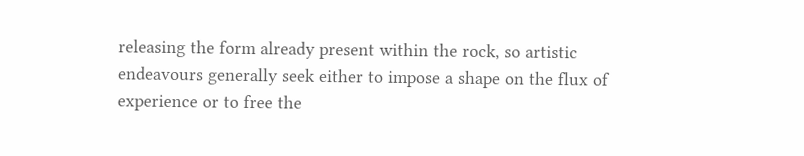releasing the form already present within the rock, so artistic endeavours generally seek either to impose a shape on the flux of experience or to free the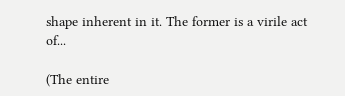shape inherent in it. The former is a virile act of...

(The entire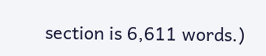section is 6,611 words.)